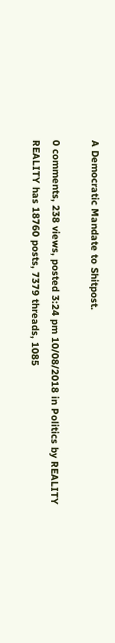A Democratic Mandate to Shitpost.

0 comments, 238 views, posted 3:24 pm 10/08/2018 in Politics by REALITY
REALITY has 18760 posts, 7379 threads, 1085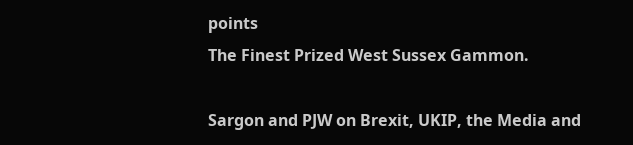points
The Finest Prized West Sussex Gammon.

Sargon and PJW on Brexit, UKIP, the Media and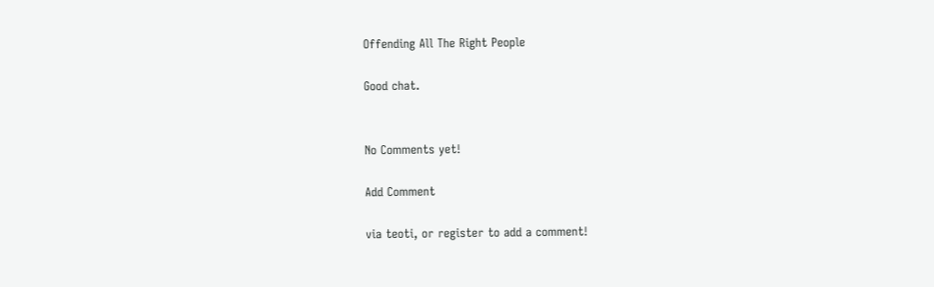Offending All The Right People

Good chat.


No Comments yet!

Add Comment

via teoti, or register to add a comment!